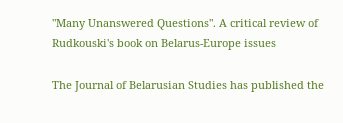"Many Unanswered Questions". A critical review of Rudkouski's book on Belarus-Europe issues

The Journal of Belarusian Studies has published the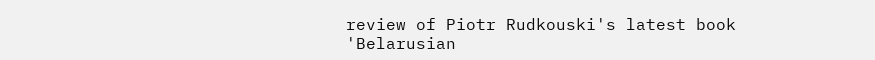review of Piotr Rudkouski's latest book 'Belarusian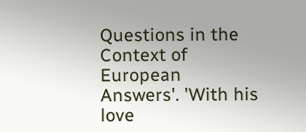Questions in the Context of European Answers'. 'With his love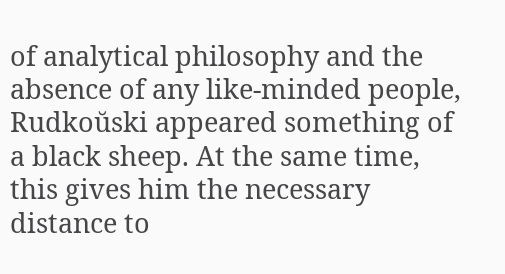of analytical philosophy and the absence of any like-minded people, Rudkoŭski appeared something of a black sheep. At the same time, this gives him the necessary distance to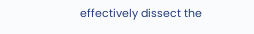effectively dissect the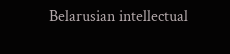Belarusian intellectual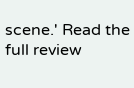scene.' Read the full review